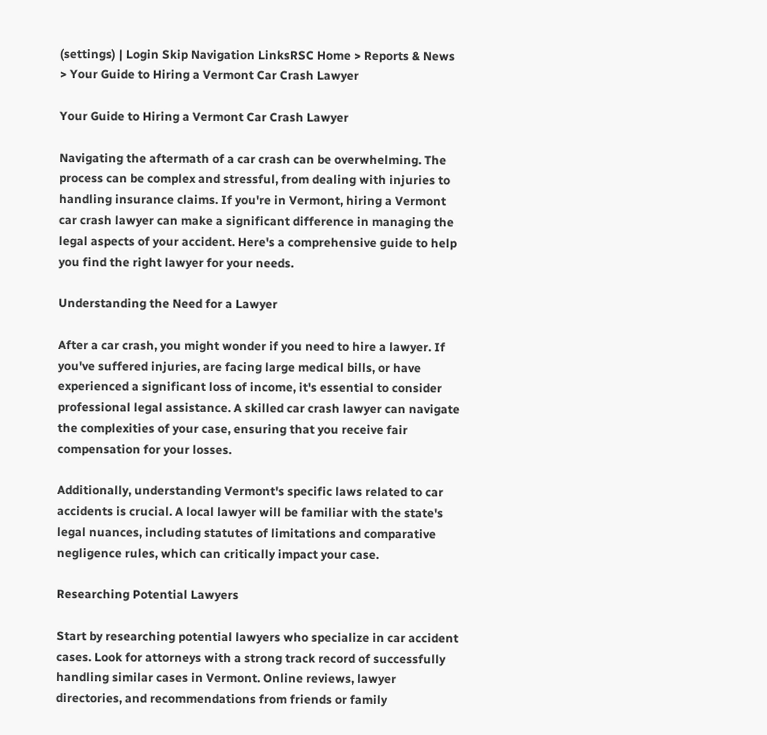(settings) | Login Skip Navigation LinksRSC Home > Reports & News > Your Guide to Hiring a Vermont Car Crash Lawyer

Your Guide to Hiring a Vermont Car Crash Lawyer

Navigating the aftermath of a car crash can be overwhelming. The process can be complex and stressful, from dealing with injuries to handling insurance claims. If you're in Vermont, hiring a Vermont car crash lawyer can make a significant difference in managing the legal aspects of your accident. Here's a comprehensive guide to help you find the right lawyer for your needs.

Understanding the Need for a Lawyer

After a car crash, you might wonder if you need to hire a lawyer. If you've suffered injuries, are facing large medical bills, or have experienced a significant loss of income, it's essential to consider professional legal assistance. A skilled car crash lawyer can navigate the complexities of your case, ensuring that you receive fair compensation for your losses.

Additionally, understanding Vermont's specific laws related to car accidents is crucial. A local lawyer will be familiar with the state's legal nuances, including statutes of limitations and comparative negligence rules, which can critically impact your case.

Researching Potential Lawyers

Start by researching potential lawyers who specialize in car accident cases. Look for attorneys with a strong track record of successfully handling similar cases in Vermont. Online reviews, lawyer directories, and recommendations from friends or family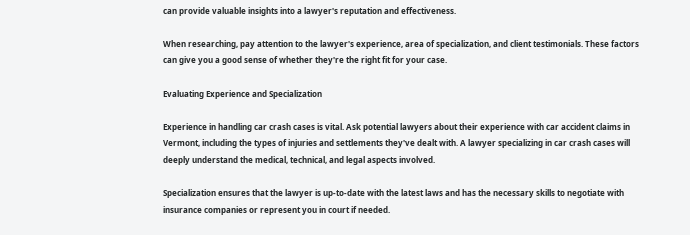can provide valuable insights into a lawyer's reputation and effectiveness.

When researching, pay attention to the lawyer's experience, area of specialization, and client testimonials. These factors can give you a good sense of whether they're the right fit for your case.

Evaluating Experience and Specialization

Experience in handling car crash cases is vital. Ask potential lawyers about their experience with car accident claims in Vermont, including the types of injuries and settlements they've dealt with. A lawyer specializing in car crash cases will deeply understand the medical, technical, and legal aspects involved.

Specialization ensures that the lawyer is up-to-date with the latest laws and has the necessary skills to negotiate with insurance companies or represent you in court if needed.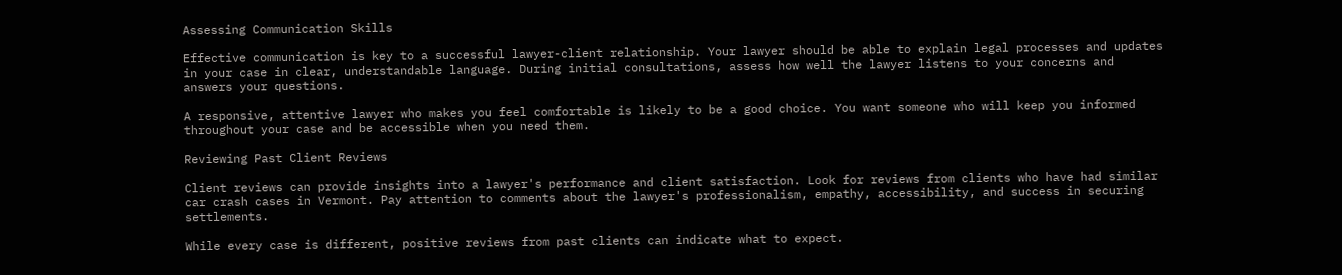Assessing Communication Skills

Effective communication is key to a successful lawyer-client relationship. Your lawyer should be able to explain legal processes and updates in your case in clear, understandable language. During initial consultations, assess how well the lawyer listens to your concerns and answers your questions.

A responsive, attentive lawyer who makes you feel comfortable is likely to be a good choice. You want someone who will keep you informed throughout your case and be accessible when you need them.

Reviewing Past Client Reviews

Client reviews can provide insights into a lawyer's performance and client satisfaction. Look for reviews from clients who have had similar car crash cases in Vermont. Pay attention to comments about the lawyer's professionalism, empathy, accessibility, and success in securing settlements.

While every case is different, positive reviews from past clients can indicate what to expect.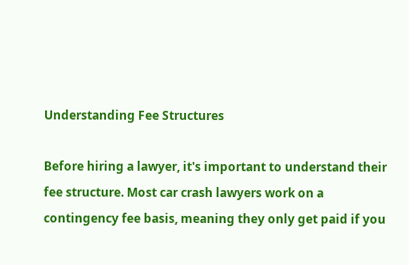Understanding Fee Structures

Before hiring a lawyer, it's important to understand their fee structure. Most car crash lawyers work on a contingency fee basis, meaning they only get paid if you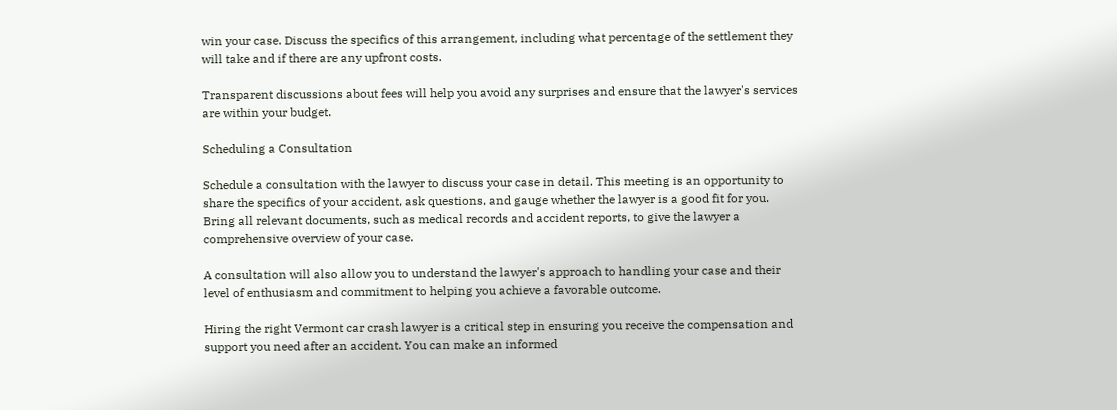win your case. Discuss the specifics of this arrangement, including what percentage of the settlement they will take and if there are any upfront costs.

Transparent discussions about fees will help you avoid any surprises and ensure that the lawyer's services are within your budget.

Scheduling a Consultation

Schedule a consultation with the lawyer to discuss your case in detail. This meeting is an opportunity to share the specifics of your accident, ask questions, and gauge whether the lawyer is a good fit for you. Bring all relevant documents, such as medical records and accident reports, to give the lawyer a comprehensive overview of your case.

A consultation will also allow you to understand the lawyer's approach to handling your case and their level of enthusiasm and commitment to helping you achieve a favorable outcome.

Hiring the right Vermont car crash lawyer is a critical step in ensuring you receive the compensation and support you need after an accident. You can make an informed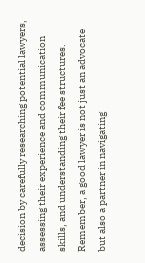decision by carefully researching potential lawyers, assessing their experience and communication skills, and understanding their fee structures. Remember, a good lawyer is not just an advocate but also a partner in navigating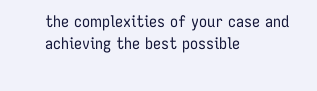the complexities of your case and achieving the best possible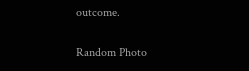outcome.

Random Photo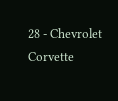28 - Chevrolet Corvette